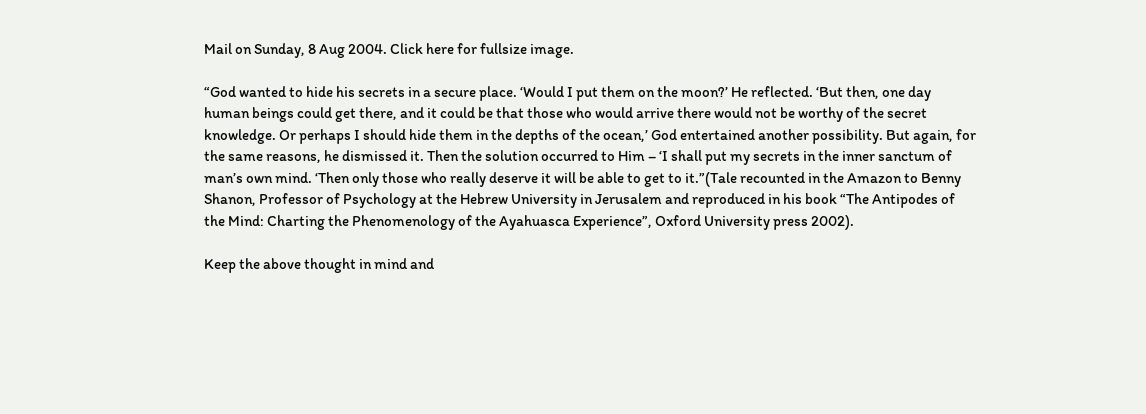Mail on Sunday, 8 Aug 2004. Click here for fullsize image.

“God wanted to hide his secrets in a secure place. ‘Would I put them on the moon?’ He reflected. ‘But then, one day human beings could get there, and it could be that those who would arrive there would not be worthy of the secret knowledge. Or perhaps I should hide them in the depths of the ocean,’ God entertained another possibility. But again, for the same reasons, he dismissed it. Then the solution occurred to Him – ‘I shall put my secrets in the inner sanctum of man’s own mind. ‘Then only those who really deserve it will be able to get to it.”(Tale recounted in the Amazon to Benny Shanon, Professor of Psychology at the Hebrew University in Jerusalem and reproduced in his book “The Antipodes of the Mind: Charting the Phenomenology of the Ayahuasca Experience”, Oxford University press 2002).

Keep the above thought in mind and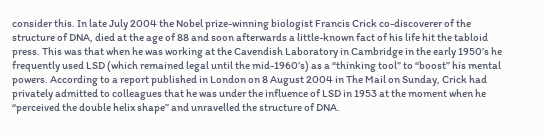consider this. In late July 2004 the Nobel prize-winning biologist Francis Crick co-discoverer of the structure of DNA, died at the age of 88 and soon afterwards a little-known fact of his life hit the tabloid press. This was that when he was working at the Cavendish Laboratory in Cambridge in the early 1950’s he frequently used LSD (which remained legal until the mid-1960’s) as a “thinking tool” to “boost” his mental powers. According to a report published in London on 8 August 2004 in The Mail on Sunday, Crick had privately admitted to colleagues that he was under the influence of LSD in 1953 at the moment when he “perceived the double helix shape” and unravelled the structure of DNA.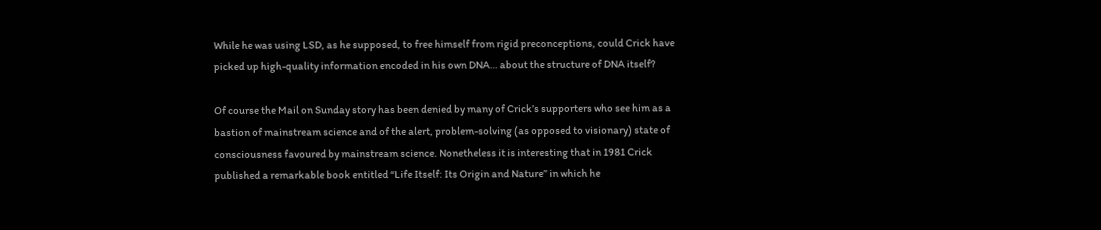While he was using LSD, as he supposed, to free himself from rigid preconceptions, could Crick have picked up high-quality information encoded in his own DNA… about the structure of DNA itself?

Of course the Mail on Sunday story has been denied by many of Crick’s supporters who see him as a bastion of mainstream science and of the alert, problem-solving (as opposed to visionary) state of consciousness favoured by mainstream science. Nonetheless it is interesting that in 1981 Crick published a remarkable book entitled “Life Itself: Its Origin and Nature” in which he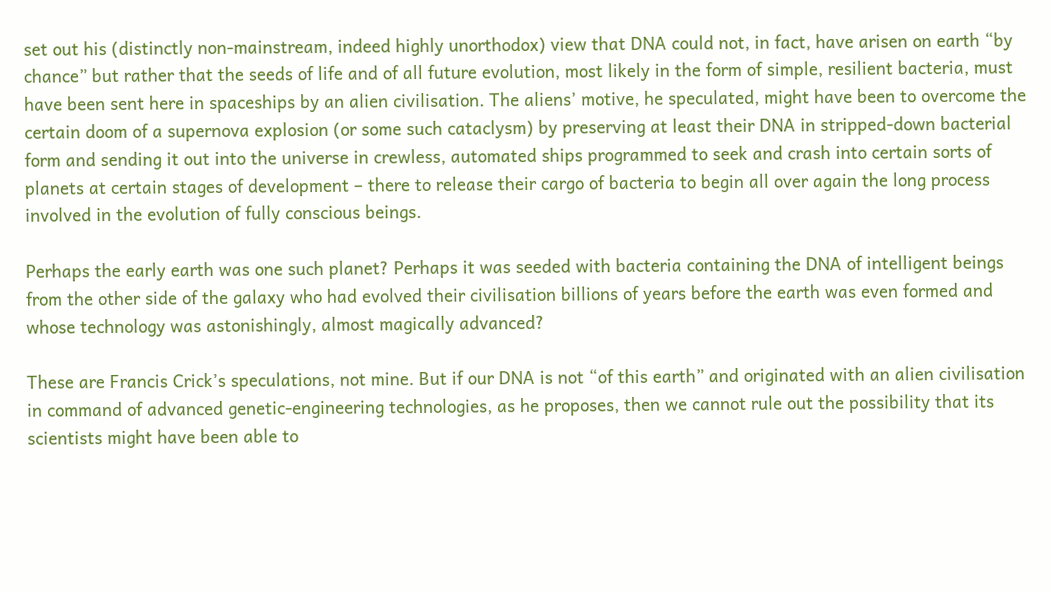set out his (distinctly non-mainstream, indeed highly unorthodox) view that DNA could not, in fact, have arisen on earth “by chance” but rather that the seeds of life and of all future evolution, most likely in the form of simple, resilient bacteria, must have been sent here in spaceships by an alien civilisation. The aliens’ motive, he speculated, might have been to overcome the certain doom of a supernova explosion (or some such cataclysm) by preserving at least their DNA in stripped-down bacterial form and sending it out into the universe in crewless, automated ships programmed to seek and crash into certain sorts of planets at certain stages of development – there to release their cargo of bacteria to begin all over again the long process involved in the evolution of fully conscious beings.

Perhaps the early earth was one such planet? Perhaps it was seeded with bacteria containing the DNA of intelligent beings from the other side of the galaxy who had evolved their civilisation billions of years before the earth was even formed and whose technology was astonishingly, almost magically advanced?

These are Francis Crick’s speculations, not mine. But if our DNA is not “of this earth” and originated with an alien civilisation in command of advanced genetic-engineering technologies, as he proposes, then we cannot rule out the possibility that its scientists might have been able to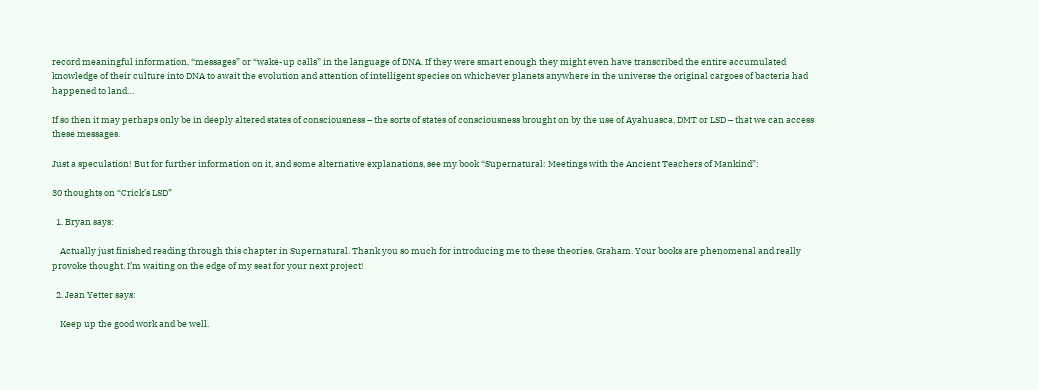record meaningful information, “messages” or “wake-up calls” in the language of DNA. If they were smart enough they might even have transcribed the entire accumulated knowledge of their culture into DNA to await the evolution and attention of intelligent species on whichever planets anywhere in the universe the original cargoes of bacteria had happened to land…

If so then it may perhaps only be in deeply altered states of consciousness – the sorts of states of consciousness brought on by the use of Ayahuasca, DMT or LSD – that we can access these messages.

Just a speculation! But for further information on it, and some alternative explanations, see my book “Supernatural: Meetings with the Ancient Teachers of Mankind”:

30 thoughts on “Crick’s LSD”

  1. Bryan says:

    Actually just finished reading through this chapter in Supernatural. Thank you so much for introducing me to these theories, Graham. Your books are phenomenal and really provoke thought. I’m waiting on the edge of my seat for your next project!

  2. Jean Yetter says:

    Keep up the good work and be well.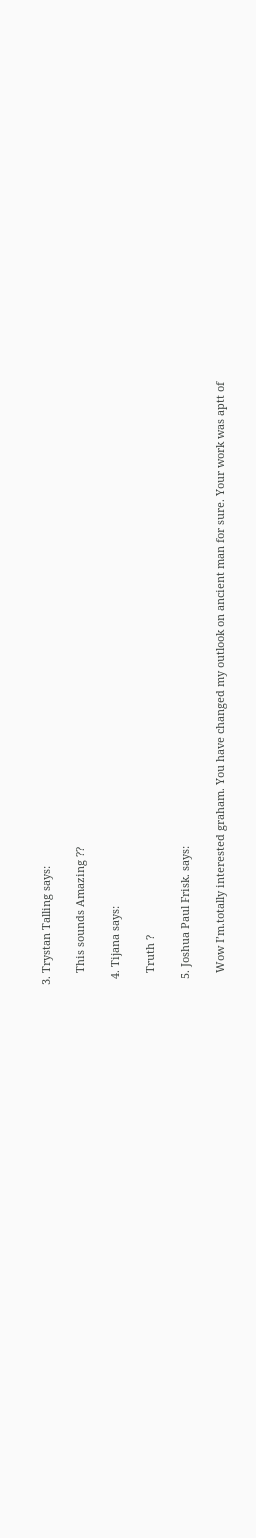3. Trystan Talling says:

    This sounds Amazing ??

  4. Tijana says:

    Truth ?

  5. Joshua Paul Frisk. says:

    Wow I’m.totally interested graham. You have changed my outlook on ancient man for sure. Your work was aptt of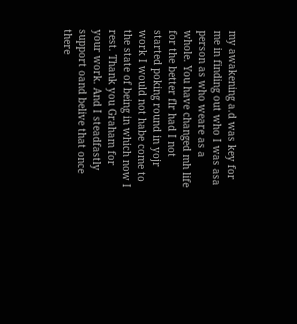my awakening a.d was key for me in finding out who I was asa person as who weare as a whole. You have changed mh life for the better flr had I not started poking round in yojr work I would not habe come to the state of being in which now I rest. Thank you Graham for your work. And I steadfastly support oand belive that once there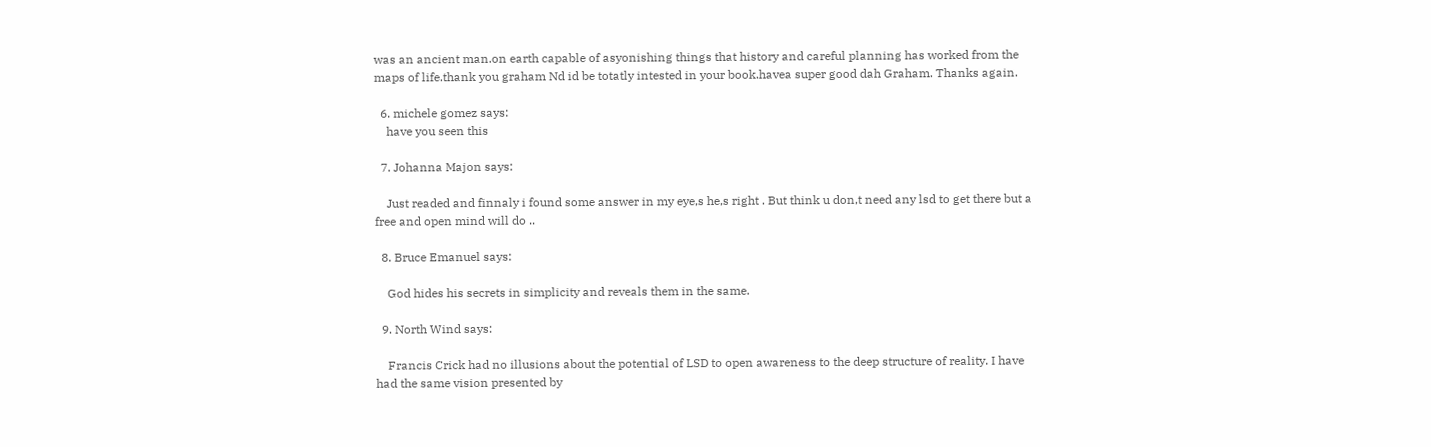was an ancient man.on earth capable of asyonishing things that history and careful planning has worked from the maps of life.thank you graham Nd id be totatly intested in your book.havea super good dah Graham. Thanks again.

  6. michele gomez says:
    have you seen this

  7. Johanna Majon says:

    Just readed and finnaly i found some answer in my eye,s he,s right . But think u don,t need any lsd to get there but a free and open mind will do ..

  8. Bruce Emanuel says:

    God hides his secrets in simplicity and reveals them in the same.

  9. North Wind says:

    Francis Crick had no illusions about the potential of LSD to open awareness to the deep structure of reality. I have had the same vision presented by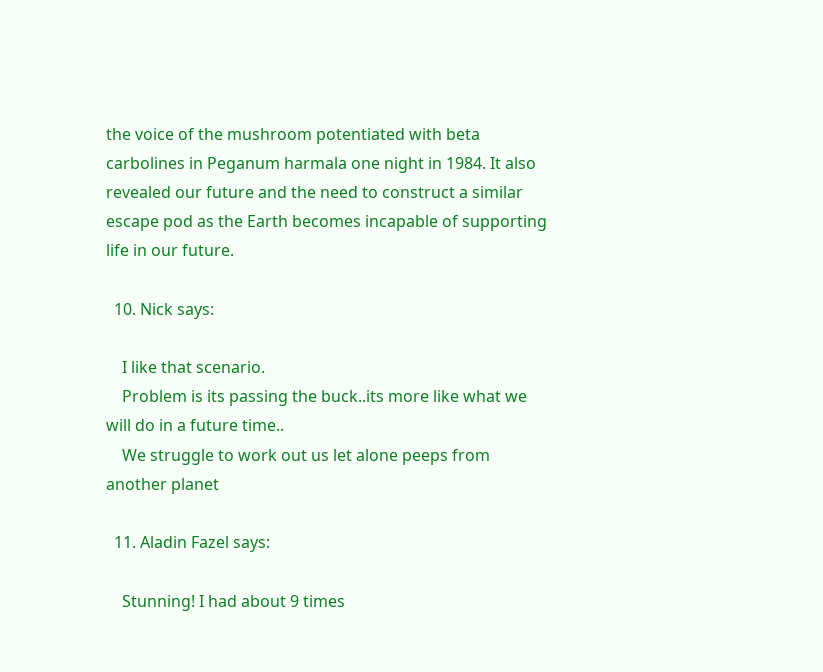the voice of the mushroom potentiated with beta carbolines in Peganum harmala one night in 1984. It also revealed our future and the need to construct a similar escape pod as the Earth becomes incapable of supporting life in our future.

  10. Nick says:

    I like that scenario.
    Problem is its passing the buck..its more like what we will do in a future time..
    We struggle to work out us let alone peeps from another planet

  11. Aladin Fazel says:

    Stunning! I had about 9 times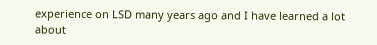experience on LSD many years ago and I have learned a lot about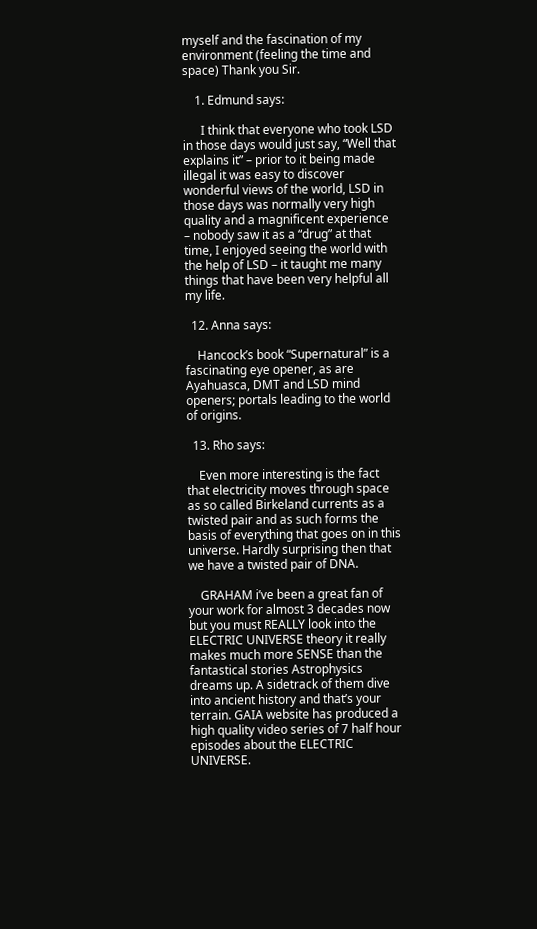myself and the fascination of my environment (feeling the time and space) Thank you Sir.

    1. Edmund says:

      I think that everyone who took LSD in those days would just say, “Well that explains it” – prior to it being made illegal it was easy to discover wonderful views of the world, LSD in those days was normally very high quality and a magnificent experience – nobody saw it as a “drug” at that time, I enjoyed seeing the world with the help of LSD – it taught me many things that have been very helpful all my life.

  12. Anna says:

    Hancock’s book “Supernatural” is a fascinating eye opener, as are Ayahuasca, DMT and LSD mind openers; portals leading to the world of origins.

  13. Rho says:

    Even more interesting is the fact that electricity moves through space as so called Birkeland currents as a twisted pair and as such forms the basis of everything that goes on in this universe. Hardly surprising then that we have a twisted pair of DNA.

    GRAHAM i’ve been a great fan of your work for almost 3 decades now but you must REALLY look into the ELECTRIC UNIVERSE theory it really makes much more SENSE than the fantastical stories Astrophysics dreams up. A sidetrack of them dive into ancient history and that’s your terrain. GAIA website has produced a high quality video series of 7 half hour episodes about the ELECTRIC UNIVERSE.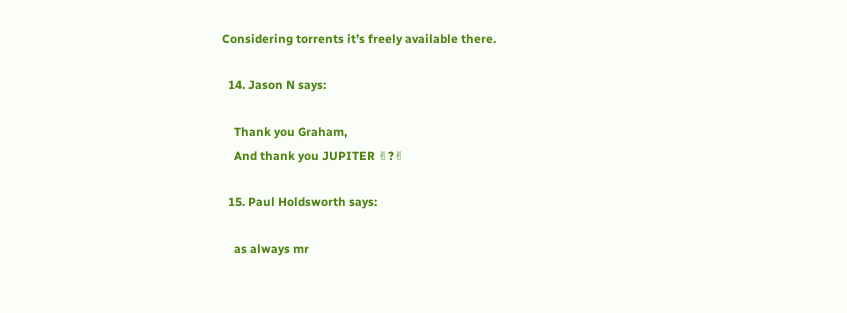Considering torrents it’s freely available there.

  14. Jason N says:

    Thank you Graham,
    And thank you JUPITER ✌?✌

  15. Paul Holdsworth says:

    as always mr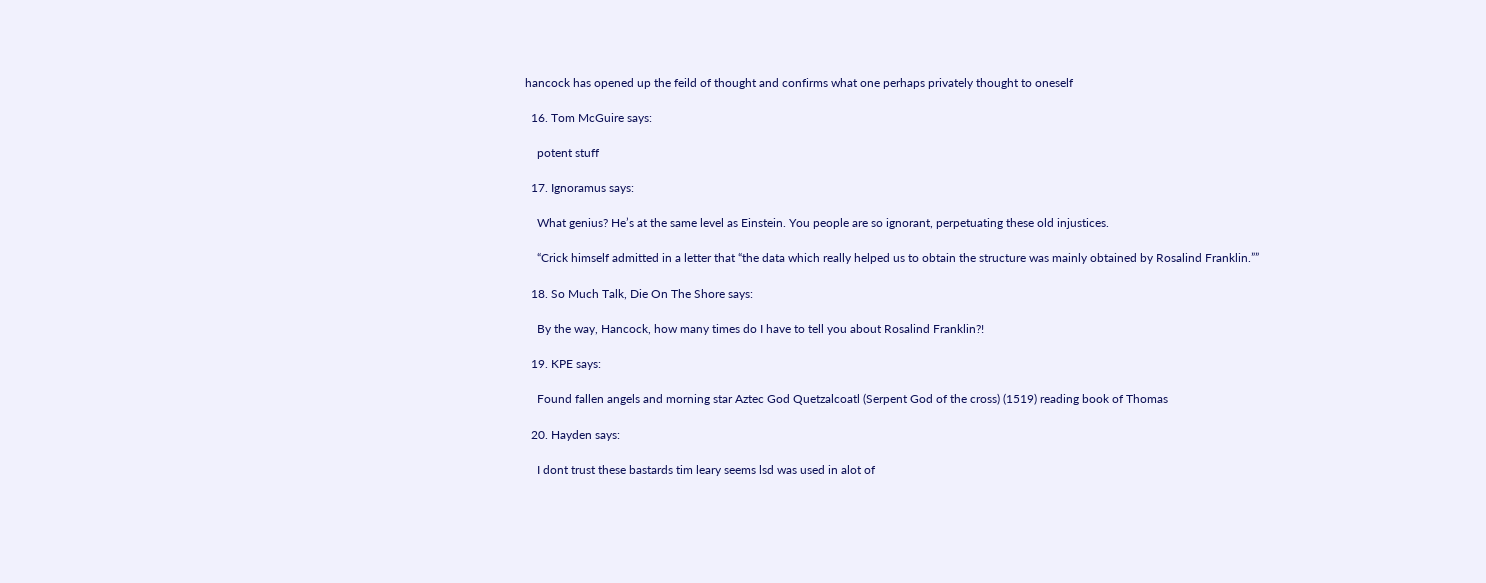hancock has opened up the feild of thought and confirms what one perhaps privately thought to oneself

  16. Tom McGuire says:

    potent stuff

  17. Ignoramus says:

    What genius? He’s at the same level as Einstein. You people are so ignorant, perpetuating these old injustices.

    “Crick himself admitted in a letter that “the data which really helped us to obtain the structure was mainly obtained by Rosalind Franklin.””

  18. So Much Talk, Die On The Shore says:

    By the way, Hancock, how many times do I have to tell you about Rosalind Franklin?!

  19. KPE says:

    Found fallen angels and morning star Aztec God Quetzalcoatl (Serpent God of the cross) (1519) reading book of Thomas

  20. Hayden says:

    I dont trust these bastards tim leary seems lsd was used in alot of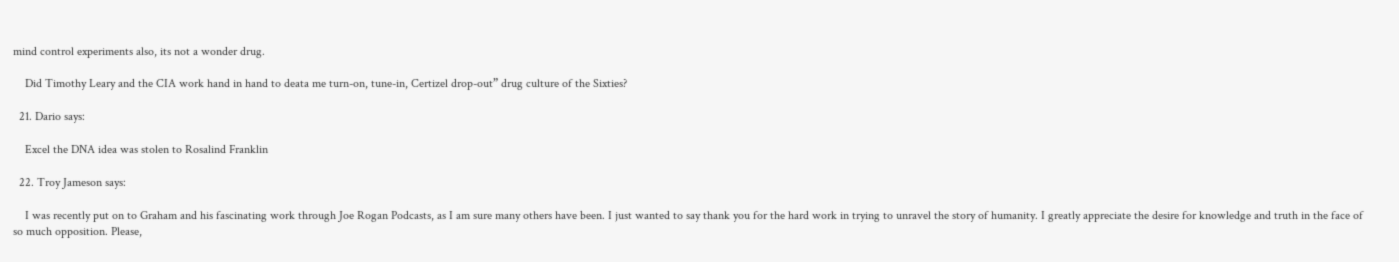mind control experiments also, its not a wonder drug.

    Did Timothy Leary and the CIA work hand in hand to deata me turn-on, tune-in, Certizel drop-out” drug culture of the Sixties?

  21. Dario says:

    Excel the DNA idea was stolen to Rosalind Franklin

  22. Troy Jameson says:

    I was recently put on to Graham and his fascinating work through Joe Rogan Podcasts, as I am sure many others have been. I just wanted to say thank you for the hard work in trying to unravel the story of humanity. I greatly appreciate the desire for knowledge and truth in the face of so much opposition. Please,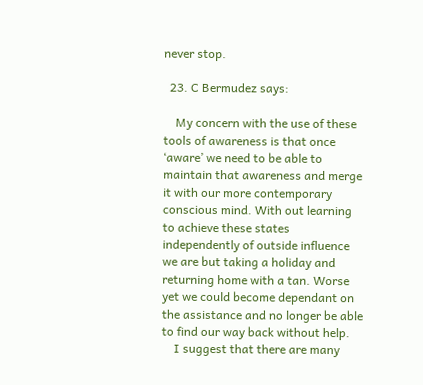never stop.

  23. C Bermudez says:

    My concern with the use of these tools of awareness is that once ‘aware’ we need to be able to maintain that awareness and merge it with our more contemporary conscious mind. With out learning to achieve these states independently of outside influence we are but taking a holiday and returning home with a tan. Worse yet we could become dependant on the assistance and no longer be able to find our way back without help.
    I suggest that there are many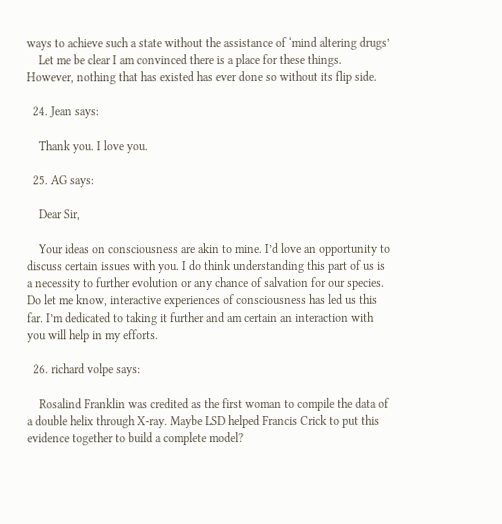ways to achieve such a state without the assistance of ‘mind altering drugs’
    Let me be clear I am convinced there is a place for these things. However, nothing that has existed has ever done so without its flip side.

  24. Jean says:

    Thank you. I love you.

  25. AG says:

    Dear Sir,

    Your ideas on consciousness are akin to mine. I’d love an opportunity to discuss certain issues with you. I do think understanding this part of us is a necessity to further evolution or any chance of salvation for our species. Do let me know, interactive experiences of consciousness has led us this far. I’m dedicated to taking it further and am certain an interaction with you will help in my efforts.

  26. richard volpe says:

    Rosalind Franklin was credited as the first woman to compile the data of a double helix through X-ray. Maybe LSD helped Francis Crick to put this evidence together to build a complete model?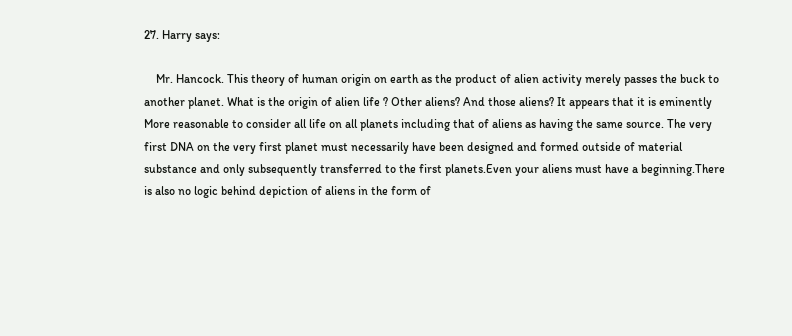27. Harry says:

    Mr. Hancock. This theory of human origin on earth as the product of alien activity merely passes the buck to another planet. What is the origin of alien life ? Other aliens? And those aliens? It appears that it is eminently More reasonable to consider all life on all planets including that of aliens as having the same source. The very first DNA on the very first planet must necessarily have been designed and formed outside of material substance and only subsequently transferred to the first planets.Even your aliens must have a beginning.There is also no logic behind depiction of aliens in the form of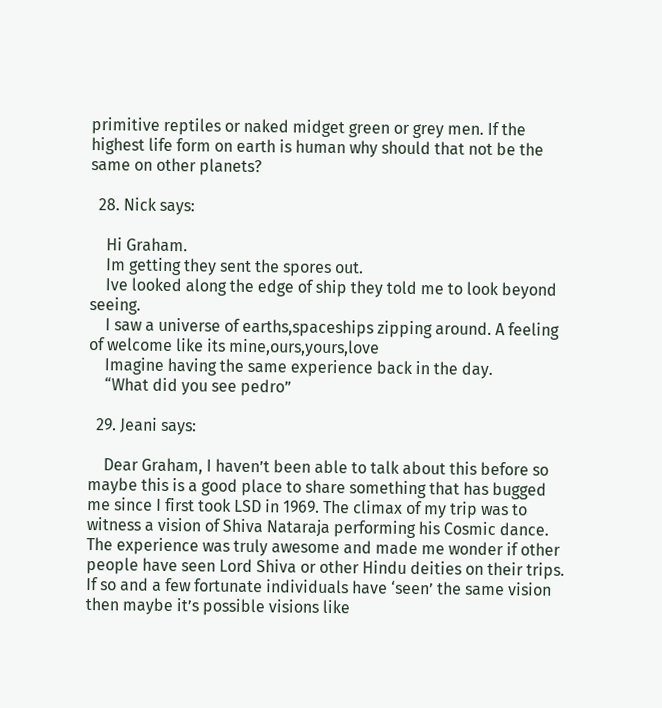primitive reptiles or naked midget green or grey men. If the highest life form on earth is human why should that not be the same on other planets?

  28. Nick says:

    Hi Graham.
    Im getting they sent the spores out.
    Ive looked along the edge of ship they told me to look beyond seeing.
    I saw a universe of earths,spaceships zipping around. A feeling of welcome like its mine,ours,yours,love
    Imagine having the same experience back in the day.
    “What did you see pedro”

  29. Jeani says:

    Dear Graham, I haven’t been able to talk about this before so maybe this is a good place to share something that has bugged me since I first took LSD in 1969. The climax of my trip was to witness a vision of Shiva Nataraja performing his Cosmic dance. The experience was truly awesome and made me wonder if other people have seen Lord Shiva or other Hindu deities on their trips. If so and a few fortunate individuals have ‘seen’ the same vision then maybe it’s possible visions like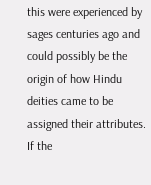this were experienced by sages centuries ago and could possibly be the origin of how Hindu deities came to be assigned their attributes. If the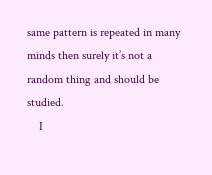same pattern is repeated in many minds then surely it’s not a random thing and should be studied.
    I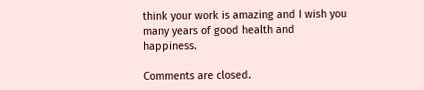think your work is amazing and I wish you many years of good health and happiness.

Comments are closed.